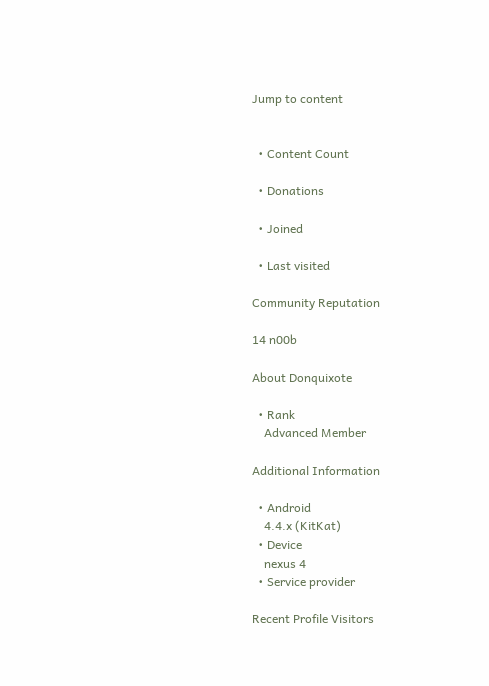Jump to content


  • Content Count

  • Donations

  • Joined

  • Last visited

Community Reputation

14 n00b

About Donquixote

  • Rank
    Advanced Member

Additional Information

  • Android
    4.4.x (KitKat)
  • Device
    nexus 4
  • Service provider

Recent Profile Visitors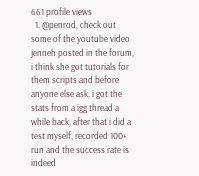661 profile views
  1. @penrod, check out some of the youtube video jenneh posted in the forum, i think she got tutorials for them scripts and before anyone else ask, i got the stats from a igg thread a while back, after that i did a test myself, recorded 100+ run and the success rate is indeed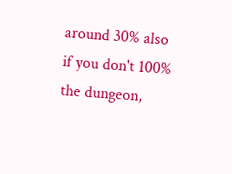around 30% also if you don't 100% the dungeon,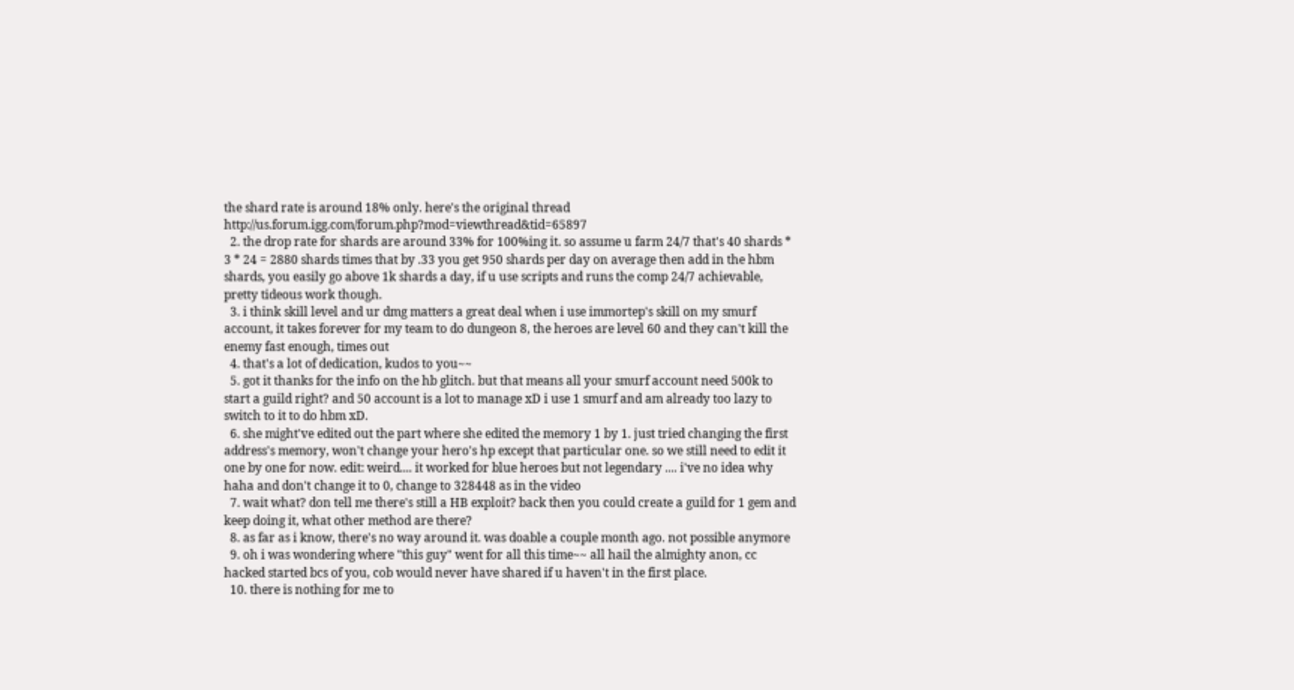the shard rate is around 18% only. here's the original thread http://us.forum.igg.com/forum.php?mod=viewthread&tid=65897
  2. the drop rate for shards are around 33% for 100%ing it. so assume u farm 24/7 that's 40 shards * 3 * 24 = 2880 shards times that by .33 you get 950 shards per day on average then add in the hbm shards, you easily go above 1k shards a day, if u use scripts and runs the comp 24/7 achievable, pretty tideous work though.
  3. i think skill level and ur dmg matters a great deal when i use immortep's skill on my smurf account, it takes forever for my team to do dungeon 8, the heroes are level 60 and they can't kill the enemy fast enough, times out
  4. that's a lot of dedication, kudos to you~~
  5. got it thanks for the info on the hb glitch. but that means all your smurf account need 500k to start a guild right? and 50 account is a lot to manage xD i use 1 smurf and am already too lazy to switch to it to do hbm xD.
  6. she might've edited out the part where she edited the memory 1 by 1. just tried changing the first address's memory, won't change your hero's hp except that particular one. so we still need to edit it one by one for now. edit: weird.... it worked for blue heroes but not legendary .... i've no idea why haha and don't change it to 0, change to 328448 as in the video
  7. wait what? don tell me there's still a HB exploit? back then you could create a guild for 1 gem and keep doing it, what other method are there?
  8. as far as i know, there's no way around it. was doable a couple month ago. not possible anymore
  9. oh i was wondering where "this guy" went for all this time~~ all hail the almighty anon, cc hacked started bcs of you, cob would never have shared if u haven't in the first place.
  10. there is nothing for me to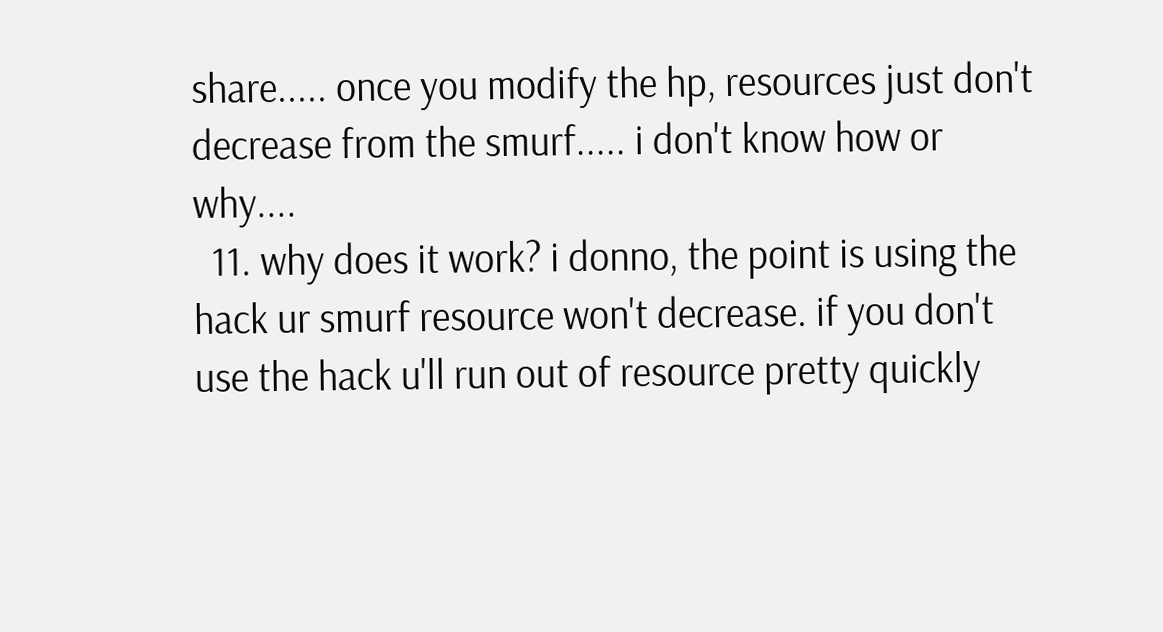share..... once you modify the hp, resources just don't decrease from the smurf..... i don't know how or why....
  11. why does it work? i donno, the point is using the hack ur smurf resource won't decrease. if you don't use the hack u'll run out of resource pretty quickly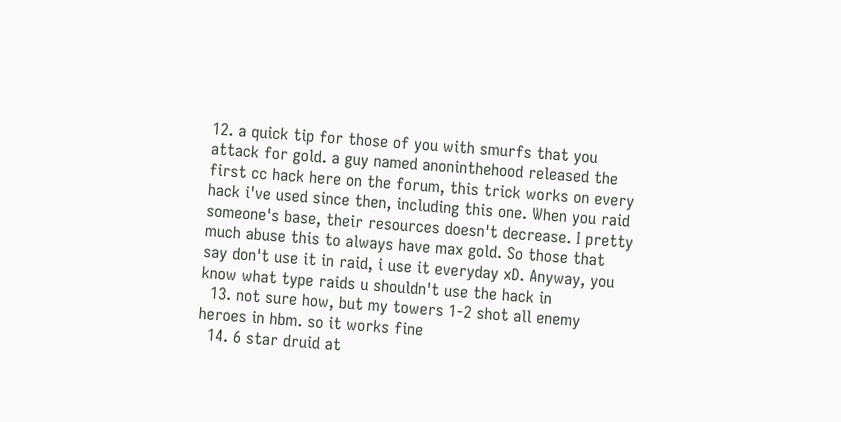12. a quick tip for those of you with smurfs that you attack for gold. a guy named anoninthehood released the first cc hack here on the forum, this trick works on every hack i've used since then, including this one. When you raid someone's base, their resources doesn't decrease. I pretty much abuse this to always have max gold. So those that say don't use it in raid, i use it everyday xD. Anyway, you know what type raids u shouldn't use the hack in
  13. not sure how, but my towers 1-2 shot all enemy heroes in hbm. so it works fine
  14. 6 star druid at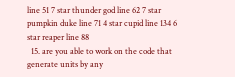line 51 7 star thunder god line 62 7 star pumpkin duke line 71 4 star cupid line 134 6 star reaper line 88
  15. are you able to work on the code that generate units by any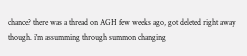chance? there was a thread on AGH few weeks ago, got deleted right away though. i'm assumming through summon changing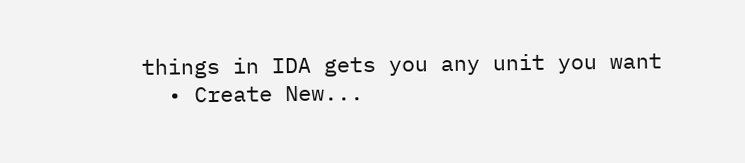things in IDA gets you any unit you want
  • Create New...